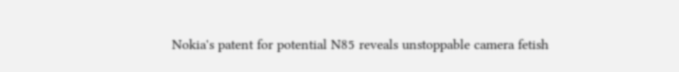Nokia's patent for potential N85 reveals unstoppable camera fetish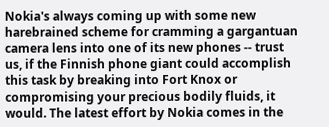Nokia's always coming up with some new harebrained scheme for cramming a gargantuan camera lens into one of its new phones -- trust us, if the Finnish phone giant could accomplish this task by breaking into Fort Knox or compromising your precious bodily fluids, it would. The latest effort by Nokia comes in the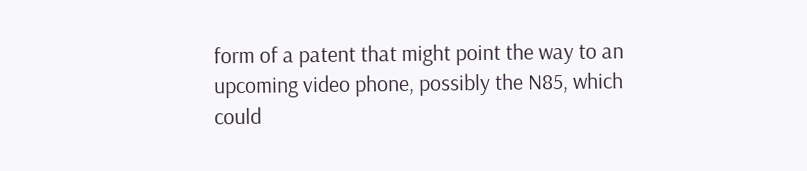form of a patent that might point the way to an upcoming video phone, possibly the N85, which could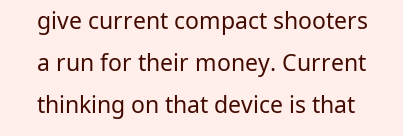give current compact shooters a run for their money. Current thinking on that device is that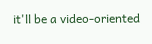it'll be a video-oriented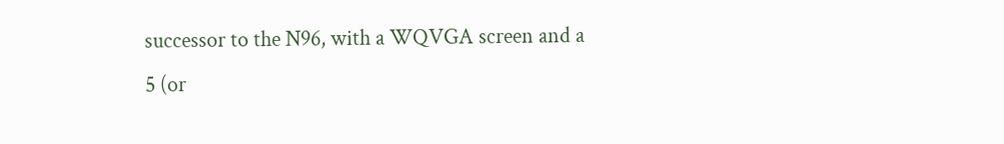successor to the N96, with a WQVGA screen and a 5 (or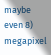maybe even 8) megapixel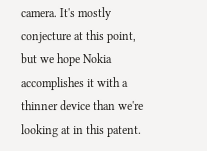camera. It's mostly conjecture at this point, but we hope Nokia accomplishes it with a thinner device than we're looking at in this patent.